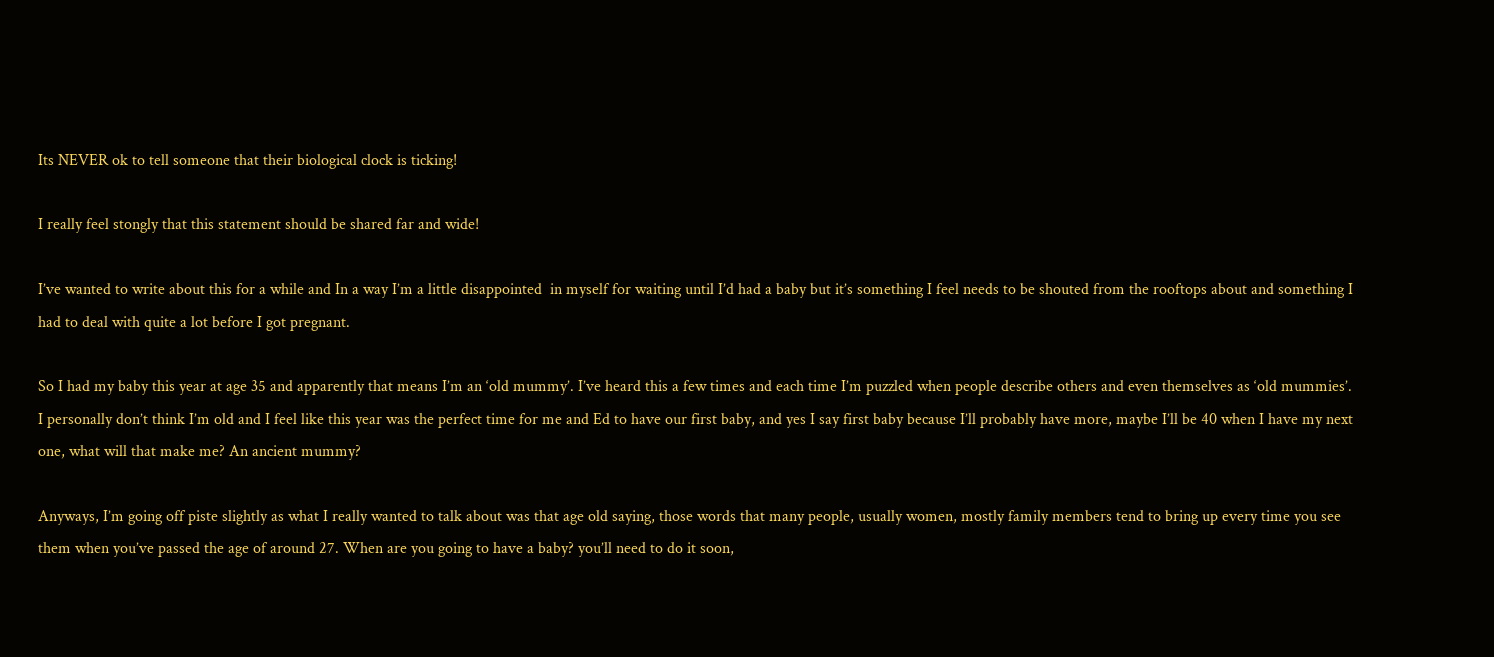Its NEVER ok to tell someone that their biological clock is ticking!

I really feel stongly that this statement should be shared far and wide!

I’ve wanted to write about this for a while and In a way I’m a little disappointed  in myself for waiting until I’d had a baby but it’s something I feel needs to be shouted from the rooftops about and something I had to deal with quite a lot before I got pregnant.

So I had my baby this year at age 35 and apparently that means I’m an ‘old mummy’. I’ve heard this a few times and each time I’m puzzled when people describe others and even themselves as ‘old mummies’. I personally don’t think I’m old and I feel like this year was the perfect time for me and Ed to have our first baby, and yes I say first baby because I’ll probably have more, maybe I’ll be 40 when I have my next one, what will that make me? An ancient mummy?

Anyways, I’m going off piste slightly as what I really wanted to talk about was that age old saying, those words that many people, usually women, mostly family members tend to bring up every time you see them when you’ve passed the age of around 27. When are you going to have a baby? you’ll need to do it soon,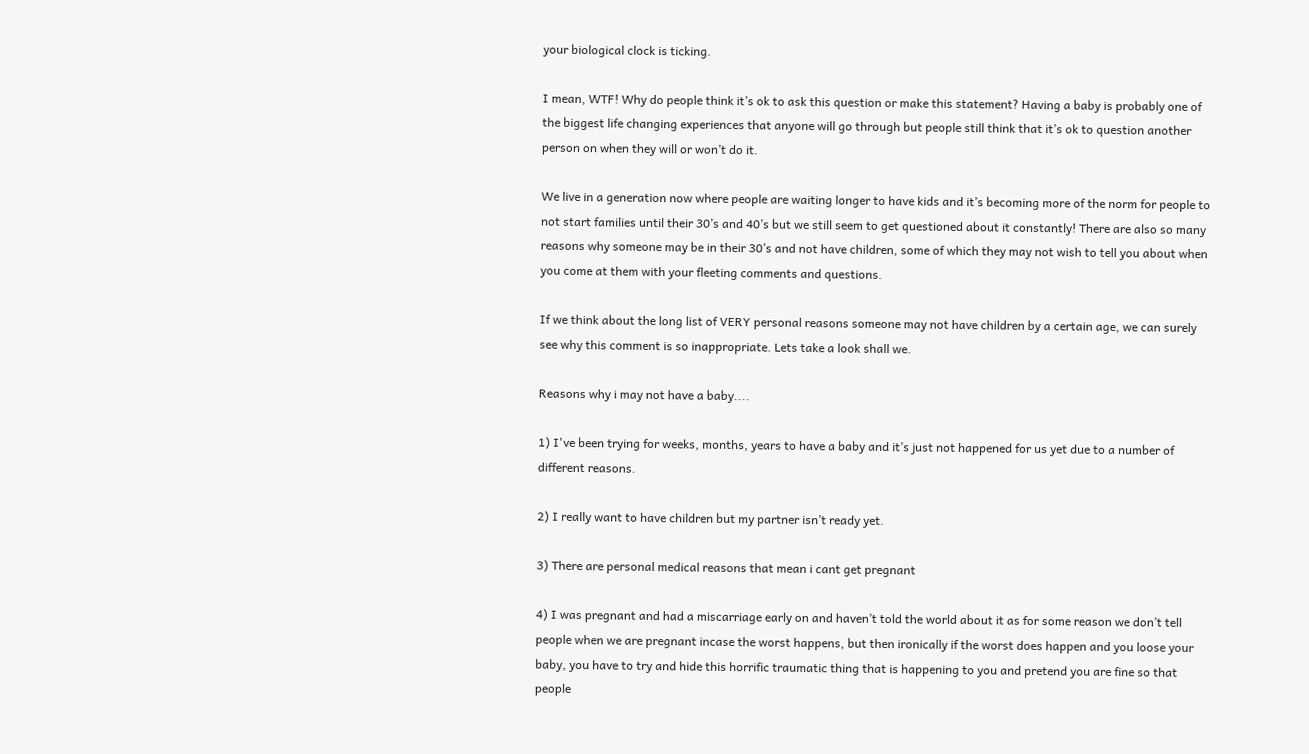your biological clock is ticking.

I mean, WTF! Why do people think it’s ok to ask this question or make this statement? Having a baby is probably one of the biggest life changing experiences that anyone will go through but people still think that it’s ok to question another person on when they will or won’t do it.

We live in a generation now where people are waiting longer to have kids and it’s becoming more of the norm for people to not start families until their 30’s and 40’s but we still seem to get questioned about it constantly! There are also so many reasons why someone may be in their 30’s and not have children, some of which they may not wish to tell you about when you come at them with your fleeting comments and questions.

If we think about the long list of VERY personal reasons someone may not have children by a certain age, we can surely see why this comment is so inappropriate. Lets take a look shall we.

Reasons why i may not have a baby....

1) I've been trying for weeks, months, years to have a baby and it’s just not happened for us yet due to a number of different reasons.

2) I really want to have children but my partner isn’t ready yet.

3) There are personal medical reasons that mean i cant get pregnant

4) I was pregnant and had a miscarriage early on and haven’t told the world about it as for some reason we don’t tell people when we are pregnant incase the worst happens, but then ironically if the worst does happen and you loose your baby, you have to try and hide this horrific traumatic thing that is happening to you and pretend you are fine so that people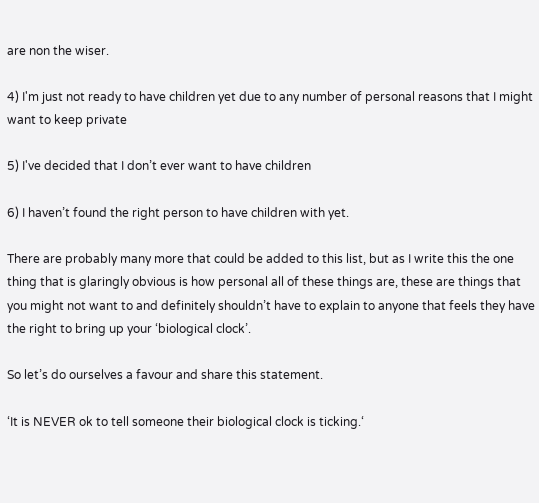are non the wiser.

4) I'm just not ready to have children yet due to any number of personal reasons that I might want to keep private

5) I've decided that I don’t ever want to have children

6) I haven’t found the right person to have children with yet.

There are probably many more that could be added to this list, but as I write this the one thing that is glaringly obvious is how personal all of these things are, these are things that you might not want to and definitely shouldn’t have to explain to anyone that feels they have the right to bring up your ‘biological clock’.

So let’s do ourselves a favour and share this statement.

‘It is NEVER ok to tell someone their biological clock is ticking.‘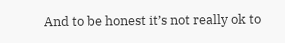And to be honest it’s not really ok to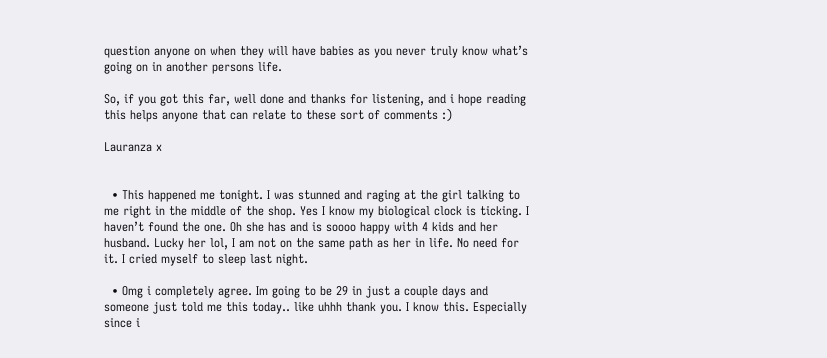question anyone on when they will have babies as you never truly know what’s going on in another persons life.

So, if you got this far, well done and thanks for listening, and i hope reading this helps anyone that can relate to these sort of comments :)

Lauranza x


  • This happened me tonight. I was stunned and raging at the girl talking to me right in the middle of the shop. Yes I know my biological clock is ticking. I haven’t found the one. Oh she has and is soooo happy with 4 kids and her husband. Lucky her lol, I am not on the same path as her in life. No need for it. I cried myself to sleep last night.

  • Omg i completely agree. Im going to be 29 in just a couple days and someone just told me this today.. like uhhh thank you. I know this. Especially since i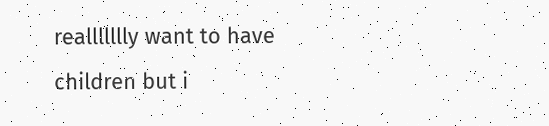reallllllly want to have children but i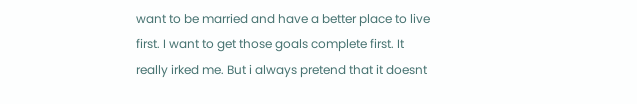want to be married and have a better place to live first. I want to get those goals complete first. It really irked me. But i always pretend that it doesnt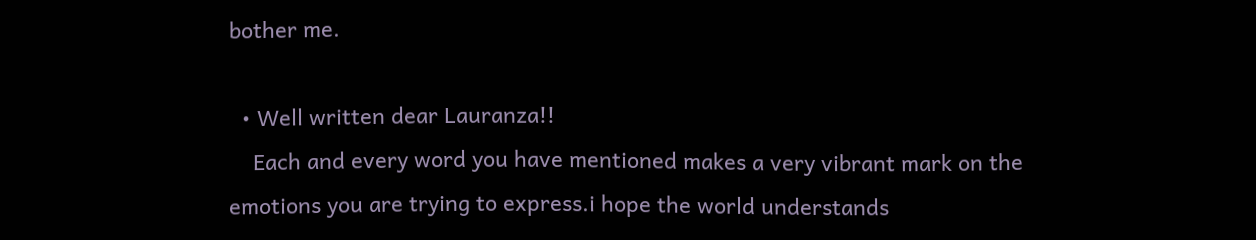bother me.

  • Well written dear Lauranza!!
    Each and every word you have mentioned makes a very vibrant mark on the emotions you are trying to express.i hope the world understands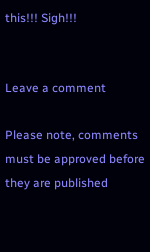this!!! Sigh!!!


Leave a comment

Please note, comments must be approved before they are published